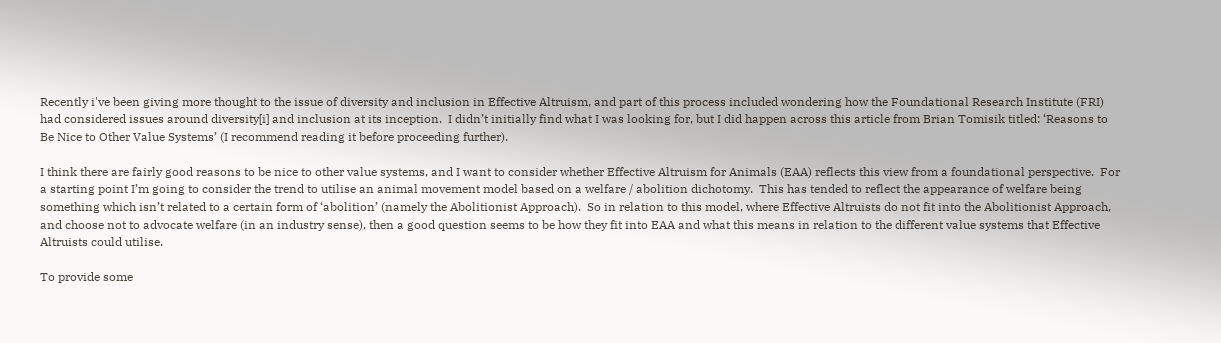Recently i've been giving more thought to the issue of diversity and inclusion in Effective Altruism, and part of this process included wondering how the Foundational Research Institute (FRI) had considered issues around diversity[i] and inclusion at its inception.  I didn’t initially find what I was looking for, but I did happen across this article from Brian Tomisik titled: ‘Reasons to Be Nice to Other Value Systems’ (I recommend reading it before proceeding further).

I think there are fairly good reasons to be nice to other value systems, and I want to consider whether Effective Altruism for Animals (EAA) reflects this view from a foundational perspective.  For a starting point I’m going to consider the trend to utilise an animal movement model based on a welfare / abolition dichotomy.  This has tended to reflect the appearance of welfare being something which isn’t related to a certain form of ‘abolition’ (namely the Abolitionist Approach).  So in relation to this model, where Effective Altruists do not fit into the Abolitionist Approach, and choose not to advocate welfare (in an industry sense), then a good question seems to be how they fit into EAA and what this means in relation to the different value systems that Effective Altruists could utilise.

To provide some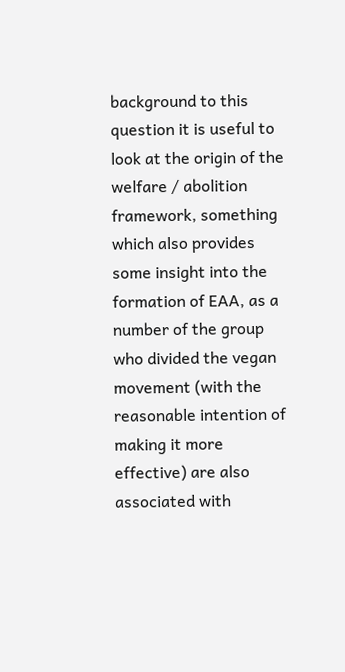background to this question it is useful to look at the origin of the welfare / abolition framework, something which also provides some insight into the formation of EAA, as a number of the group who divided the vegan movement (with the reasonable intention of making it more effective) are also associated with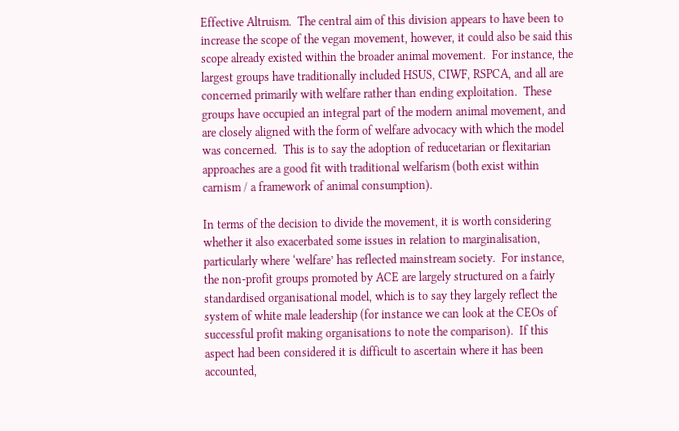Effective Altruism.  The central aim of this division appears to have been to increase the scope of the vegan movement, however, it could also be said this scope already existed within the broader animal movement.  For instance, the largest groups have traditionally included HSUS, CIWF, RSPCA, and all are concerned primarily with welfare rather than ending exploitation.  These groups have occupied an integral part of the modern animal movement, and are closely aligned with the form of welfare advocacy with which the model was concerned.  This is to say the adoption of reducetarian or flexitarian approaches are a good fit with traditional welfarism (both exist within carnism / a framework of animal consumption).

In terms of the decision to divide the movement, it is worth considering whether it also exacerbated some issues in relation to marginalisation, particularly where ‘welfare’ has reflected mainstream society.  For instance, the non-profit groups promoted by ACE are largely structured on a fairly standardised organisational model, which is to say they largely reflect the system of white male leadership (for instance we can look at the CEOs of successful profit making organisations to note the comparison).  If this aspect had been considered it is difficult to ascertain where it has been accounted,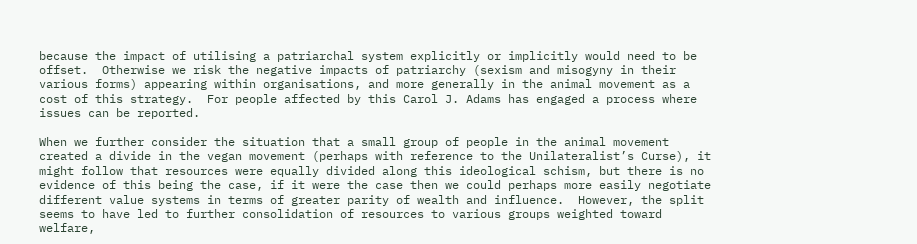because the impact of utilising a patriarchal system explicitly or implicitly would need to be offset.  Otherwise we risk the negative impacts of patriarchy (sexism and misogyny in their various forms) appearing within organisations, and more generally in the animal movement as a cost of this strategy.  For people affected by this Carol J. Adams has engaged a process where issues can be reported.

When we further consider the situation that a small group of people in the animal movement created a divide in the vegan movement (perhaps with reference to the Unilateralist’s Curse), it might follow that resources were equally divided along this ideological schism, but there is no evidence of this being the case, if it were the case then we could perhaps more easily negotiate different value systems in terms of greater parity of wealth and influence.  However, the split seems to have led to further consolidation of resources to various groups weighted toward welfare,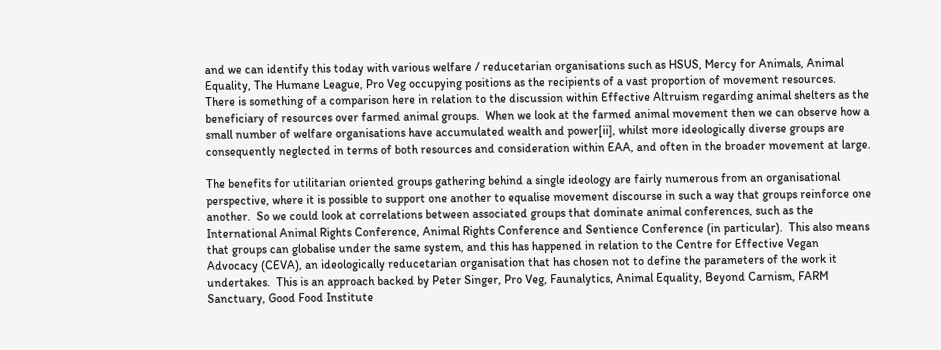and we can identify this today with various welfare / reducetarian organisations such as HSUS, Mercy for Animals, Animal Equality, The Humane League, Pro Veg occupying positions as the recipients of a vast proportion of movement resources.  There is something of a comparison here in relation to the discussion within Effective Altruism regarding animal shelters as the beneficiary of resources over farmed animal groups.  When we look at the farmed animal movement then we can observe how a small number of welfare organisations have accumulated wealth and power[ii], whilst more ideologically diverse groups are consequently neglected in terms of both resources and consideration within EAA, and often in the broader movement at large.

The benefits for utilitarian oriented groups gathering behind a single ideology are fairly numerous from an organisational perspective, where it is possible to support one another to equalise movement discourse in such a way that groups reinforce one another.  So we could look at correlations between associated groups that dominate animal conferences, such as the International Animal Rights Conference, Animal Rights Conference and Sentience Conference (in particular).  This also means that groups can globalise under the same system, and this has happened in relation to the Centre for Effective Vegan Advocacy (CEVA), an ideologically reducetarian organisation that has chosen not to define the parameters of the work it undertakes.  This is an approach backed by Peter Singer, Pro Veg, Faunalytics, Animal Equality, Beyond Carnism, FARM Sanctuary, Good Food Institute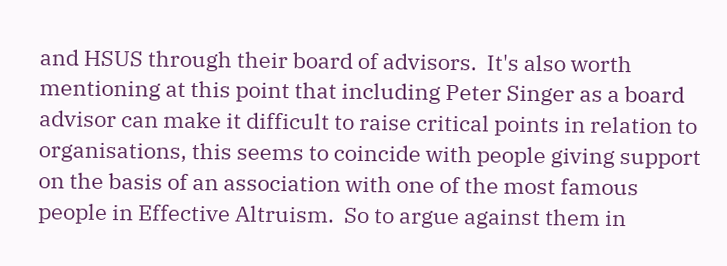and HSUS through their board of advisors.  It's also worth mentioning at this point that including Peter Singer as a board advisor can make it difficult to raise critical points in relation to organisations, this seems to coincide with people giving support on the basis of an association with one of the most famous people in Effective Altruism.  So to argue against them in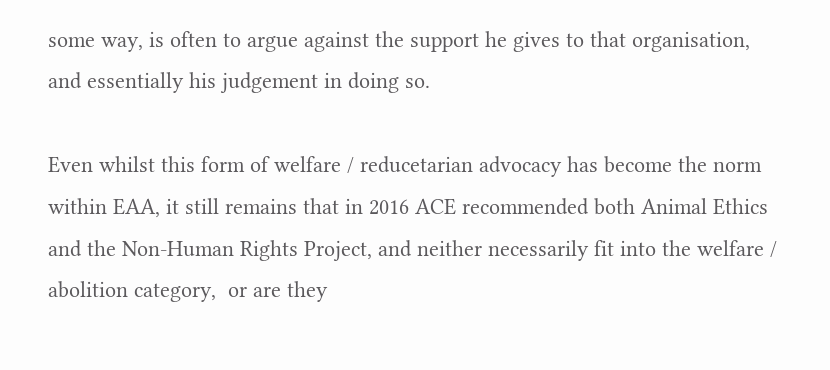some way, is often to argue against the support he gives to that organisation, and essentially his judgement in doing so.

Even whilst this form of welfare / reducetarian advocacy has become the norm within EAA, it still remains that in 2016 ACE recommended both Animal Ethics and the Non-Human Rights Project, and neither necessarily fit into the welfare / abolition category,  or are they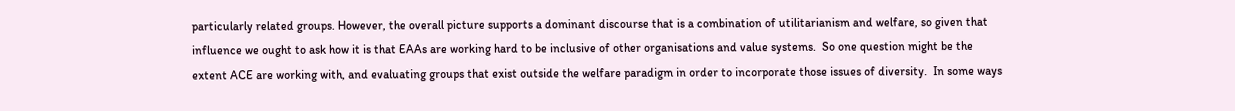particularly related groups. However, the overall picture supports a dominant discourse that is a combination of utilitarianism and welfare, so given that influence we ought to ask how it is that EAAs are working hard to be inclusive of other organisations and value systems.  So one question might be the extent ACE are working with, and evaluating groups that exist outside the welfare paradigm in order to incorporate those issues of diversity.  In some ways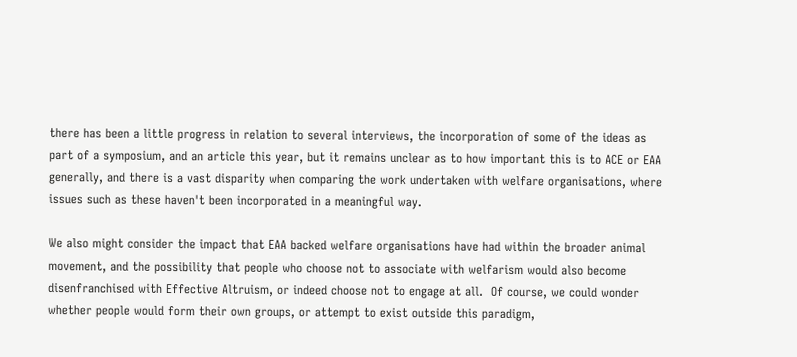there has been a little progress in relation to several interviews, the incorporation of some of the ideas as part of a symposium, and an article this year, but it remains unclear as to how important this is to ACE or EAA generally, and there is a vast disparity when comparing the work undertaken with welfare organisations, where issues such as these haven't been incorporated in a meaningful way.

We also might consider the impact that EAA backed welfare organisations have had within the broader animal movement, and the possibility that people who choose not to associate with welfarism would also become disenfranchised with Effective Altruism, or indeed choose not to engage at all.  Of course, we could wonder whether people would form their own groups, or attempt to exist outside this paradigm,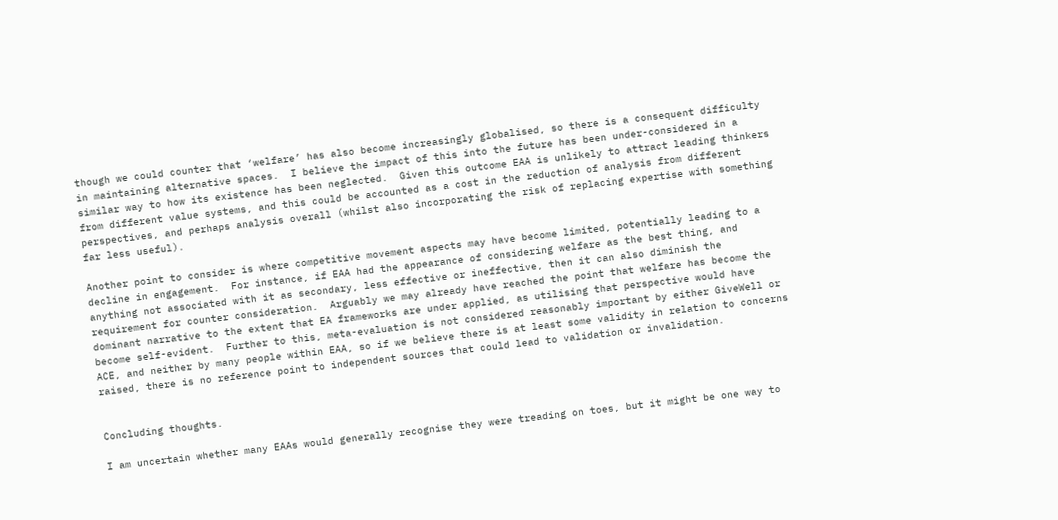though we could counter that ‘welfare’ has also become increasingly globalised, so there is a consequent difficulty in maintaining alternative spaces.  I believe the impact of this into the future has been under-considered in a similar way to how its existence has been neglected.  Given this outcome EAA is unlikely to attract leading thinkers from different value systems, and this could be accounted as a cost in the reduction of analysis from different perspectives, and perhaps analysis overall (whilst also incorporating the risk of replacing expertise with something far less useful).

Another point to consider is where competitive movement aspects may have become limited, potentially leading to a decline in engagement.  For instance, if EAA had the appearance of considering welfare as the best thing, and anything not associated with it as secondary, less effective or ineffective, then it can also diminish the requirement for counter consideration.  Arguably we may already have reached the point that welfare has become the dominant narrative to the extent that EA frameworks are under applied, as utilising that perspective would have become self-evident.  Further to this, meta-evaluation is not considered reasonably important by either GiveWell or ACE, and neither by many people within EAA, so if we believe there is at least some validity in relation to concerns raised, there is no reference point to independent sources that could lead to validation or invalidation.


Concluding thoughts.

I am uncertain whether many EAAs would generally recognise they were treading on toes, but it might be one way to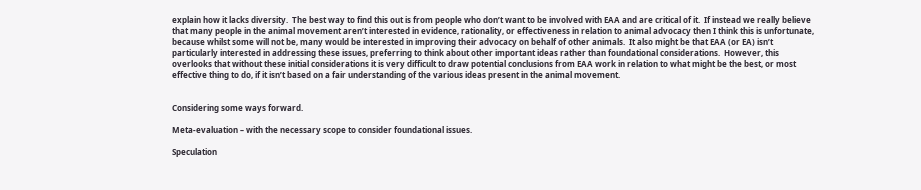explain how it lacks diversity.  The best way to find this out is from people who don’t want to be involved with EAA and are critical of it.  If instead we really believe that many people in the animal movement aren’t interested in evidence, rationality, or effectiveness in relation to animal advocacy then I think this is unfortunate, because whilst some will not be, many would be interested in improving their advocacy on behalf of other animals.  It also might be that EAA (or EA) isn’t particularly interested in addressing these issues, preferring to think about other important ideas rather than foundational considerations.  However, this overlooks that without these initial considerations it is very difficult to draw potential conclusions from EAA work in relation to what might be the best, or most effective thing to do, if it isn’t based on a fair understanding of the various ideas present in the animal movement.


Considering some ways forward.

Meta-evaluation – with the necessary scope to consider foundational issues.

Speculation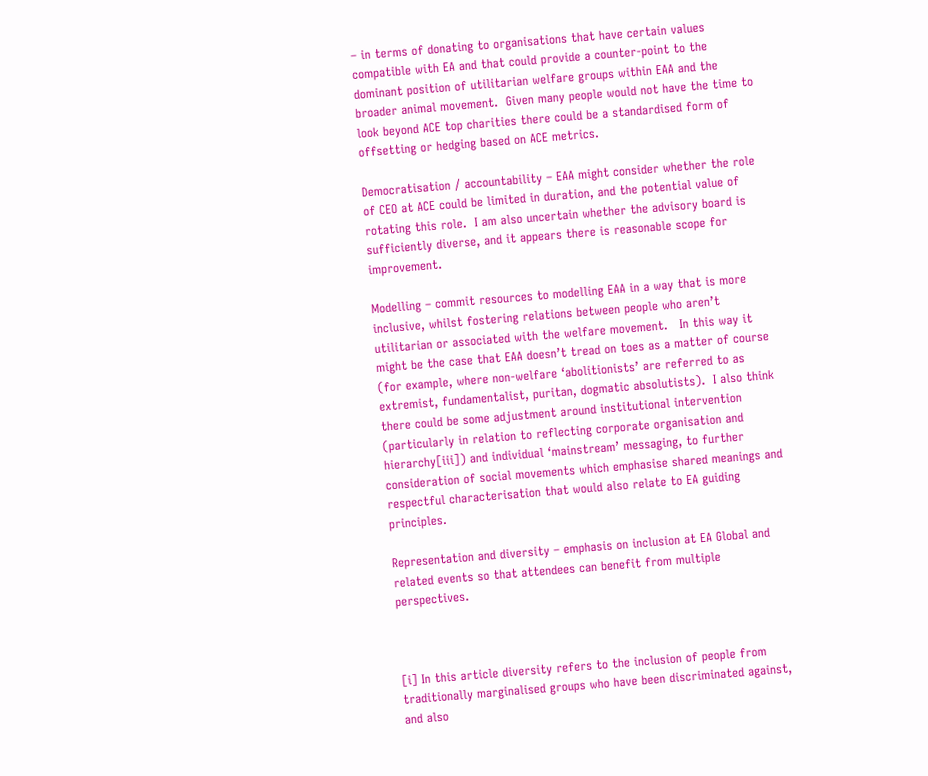– in terms of donating to organisations that have certain values compatible with EA and that could provide a counter-point to the dominant position of utilitarian welfare groups within EAA and the broader animal movement.  Given many people would not have the time to look beyond ACE top charities there could be a standardised form of offsetting or hedging based on ACE metrics.

Democratisation / accountability – EAA might consider whether the role of CEO at ACE could be limited in duration, and the potential value of rotating this role.  I am also uncertain whether the advisory board is sufficiently diverse, and it appears there is reasonable scope for improvement.

Modelling – commit resources to modelling EAA in a way that is more inclusive, whilst fostering relations between people who aren’t utilitarian or associated with the welfare movement.   In this way it might be the case that EAA doesn’t tread on toes as a matter of course (for example, where non-welfare ‘abolitionists’ are referred to as extremist, fundamentalist, puritan, dogmatic absolutists).  I also think there could be some adjustment around institutional intervention (particularly in relation to reflecting corporate organisation and hierarchy[iii]) and individual ‘mainstream’ messaging, to further consideration of social movements which emphasise shared meanings and respectful characterisation that would also relate to EA guiding principles.

Representation and diversity – emphasis on inclusion at EA Global and related events so that attendees can benefit from multiple perspectives.



[i] In this article diversity refers to the inclusion of people from traditionally marginalised groups who have been discriminated against, and also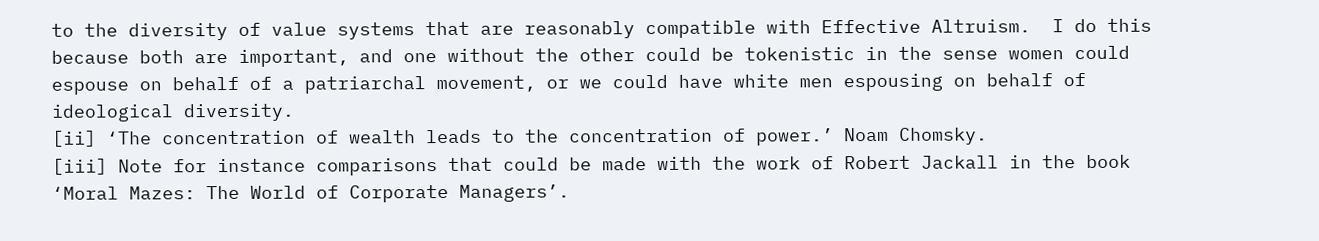to the diversity of value systems that are reasonably compatible with Effective Altruism.  I do this because both are important, and one without the other could be tokenistic in the sense women could espouse on behalf of a patriarchal movement, or we could have white men espousing on behalf of ideological diversity.
[ii] ‘The concentration of wealth leads to the concentration of power.’ Noam Chomsky.
[iii] Note for instance comparisons that could be made with the work of Robert Jackall in the book ‘Moral Mazes: The World of Corporate Managers’.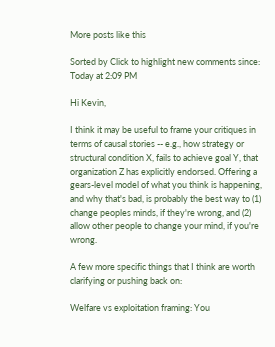More posts like this

Sorted by Click to highlight new comments since: Today at 2:09 PM

Hi Kevin,

I think it may be useful to frame your critiques in terms of causal stories -- e.g., how strategy or structural condition X, fails to achieve goal Y, that organization Z has explicitly endorsed. Offering a gears-level model of what you think is happening, and why that's bad, is probably the best way to (1) change peoples minds, if they're wrong, and (2) allow other people to change your mind, if you're wrong.

A few more specific things that I think are worth clarifying or pushing back on:

Welfare vs exploitation framing: You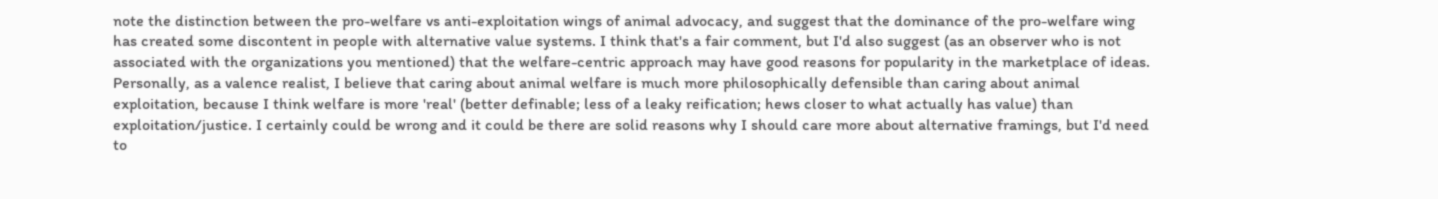note the distinction between the pro-welfare vs anti-exploitation wings of animal advocacy, and suggest that the dominance of the pro-welfare wing has created some discontent in people with alternative value systems. I think that's a fair comment, but I'd also suggest (as an observer who is not associated with the organizations you mentioned) that the welfare-centric approach may have good reasons for popularity in the marketplace of ideas. Personally, as a valence realist, I believe that caring about animal welfare is much more philosophically defensible than caring about animal exploitation, because I think welfare is more 'real' (better definable; less of a leaky reification; hews closer to what actually has value) than exploitation/justice. I certainly could be wrong and it could be there are solid reasons why I should care more about alternative framings, but I'd need to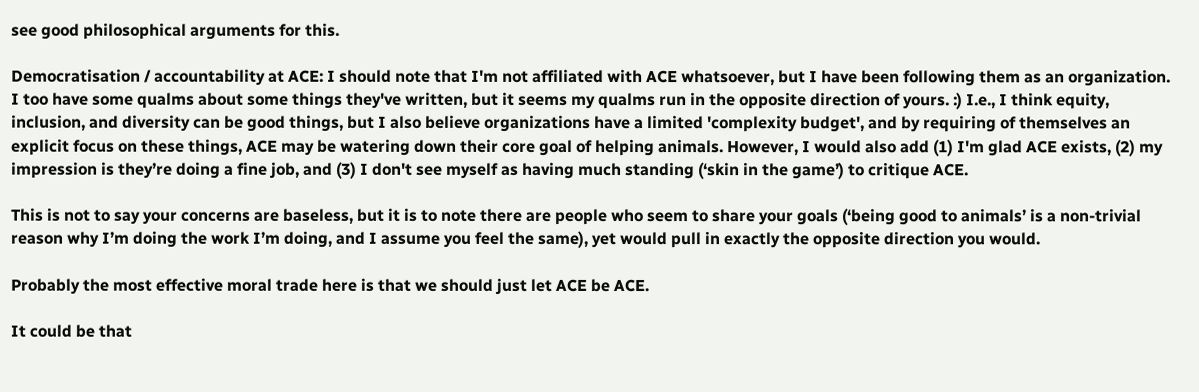see good philosophical arguments for this.

Democratisation / accountability at ACE: I should note that I'm not affiliated with ACE whatsoever, but I have been following them as an organization. I too have some qualms about some things they've written, but it seems my qualms run in the opposite direction of yours. :) I.e., I think equity, inclusion, and diversity can be good things, but I also believe organizations have a limited 'complexity budget', and by requiring of themselves an explicit focus on these things, ACE may be watering down their core goal of helping animals. However, I would also add (1) I'm glad ACE exists, (2) my impression is they’re doing a fine job, and (3) I don't see myself as having much standing (‘skin in the game’) to critique ACE.

This is not to say your concerns are baseless, but it is to note there are people who seem to share your goals (‘being good to animals’ is a non-trivial reason why I’m doing the work I’m doing, and I assume you feel the same), yet would pull in exactly the opposite direction you would.

Probably the most effective moral trade here is that we should just let ACE be ACE.

It could be that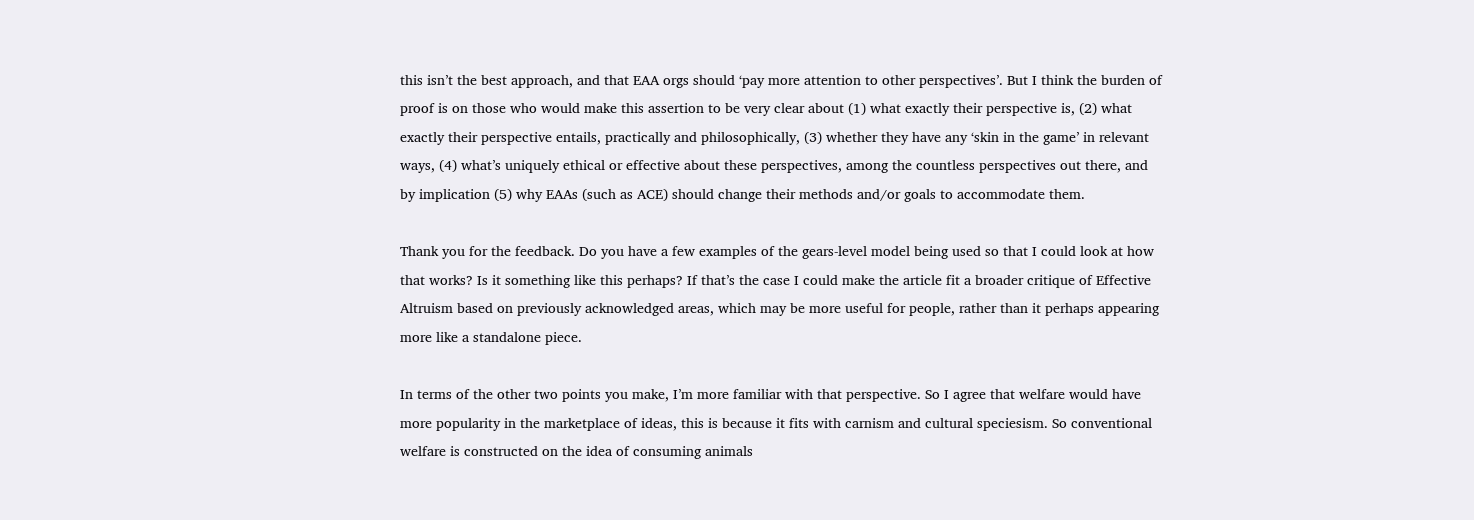this isn’t the best approach, and that EAA orgs should ‘pay more attention to other perspectives’. But I think the burden of proof is on those who would make this assertion to be very clear about (1) what exactly their perspective is, (2) what exactly their perspective entails, practically and philosophically, (3) whether they have any ‘skin in the game’ in relevant ways, (4) what’s uniquely ethical or effective about these perspectives, among the countless perspectives out there, and by implication (5) why EAAs (such as ACE) should change their methods and/or goals to accommodate them.

Thank you for the feedback. Do you have a few examples of the gears-level model being used so that I could look at how that works? Is it something like this perhaps? If that’s the case I could make the article fit a broader critique of Effective Altruism based on previously acknowledged areas, which may be more useful for people, rather than it perhaps appearing more like a standalone piece.

In terms of the other two points you make, I’m more familiar with that perspective. So I agree that welfare would have more popularity in the marketplace of ideas, this is because it fits with carnism and cultural speciesism. So conventional welfare is constructed on the idea of consuming animals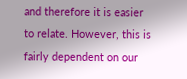and therefore it is easier to relate. However, this is fairly dependent on our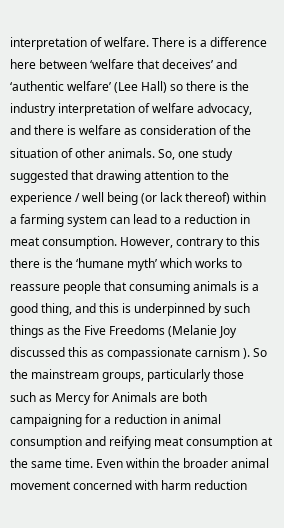interpretation of welfare. There is a difference here between ‘welfare that deceives’ and ‘authentic welfare’ (Lee Hall) so there is the industry interpretation of welfare advocacy, and there is welfare as consideration of the situation of other animals. So, one study suggested that drawing attention to the experience / well being (or lack thereof) within a farming system can lead to a reduction in meat consumption. However, contrary to this there is the ‘humane myth’ which works to reassure people that consuming animals is a good thing, and this is underpinned by such things as the Five Freedoms (Melanie Joy discussed this as compassionate carnism ). So the mainstream groups, particularly those such as Mercy for Animals are both campaigning for a reduction in animal consumption and reifying meat consumption at the same time. Even within the broader animal movement concerned with harm reduction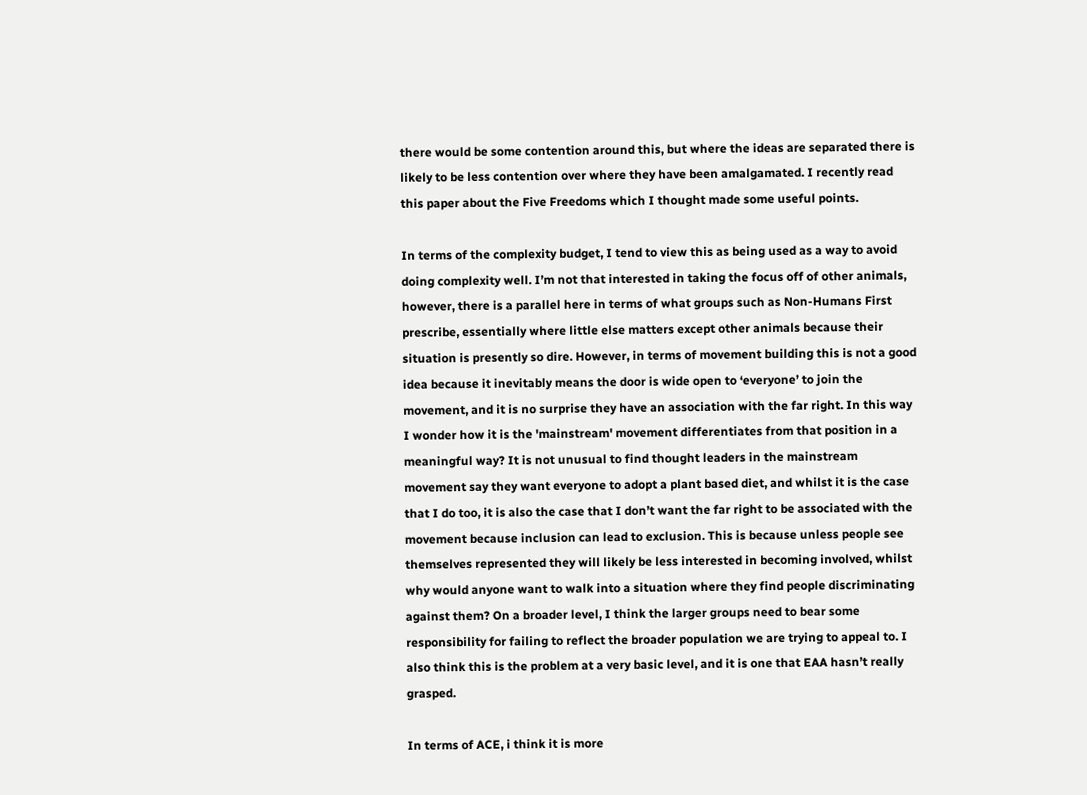there would be some contention around this, but where the ideas are separated there is likely to be less contention over where they have been amalgamated. I recently read this paper about the Five Freedoms which I thought made some useful points.

In terms of the complexity budget, I tend to view this as being used as a way to avoid doing complexity well. I’m not that interested in taking the focus off of other animals, however, there is a parallel here in terms of what groups such as Non-Humans First prescribe, essentially where little else matters except other animals because their situation is presently so dire. However, in terms of movement building this is not a good idea because it inevitably means the door is wide open to ‘everyone’ to join the movement, and it is no surprise they have an association with the far right. In this way I wonder how it is the 'mainstream' movement differentiates from that position in a meaningful way? It is not unusual to find thought leaders in the mainstream movement say they want everyone to adopt a plant based diet, and whilst it is the case that I do too, it is also the case that I don’t want the far right to be associated with the movement because inclusion can lead to exclusion. This is because unless people see themselves represented they will likely be less interested in becoming involved, whilst why would anyone want to walk into a situation where they find people discriminating against them? On a broader level, I think the larger groups need to bear some responsibility for failing to reflect the broader population we are trying to appeal to. I also think this is the problem at a very basic level, and it is one that EAA hasn’t really grasped.

In terms of ACE, i think it is more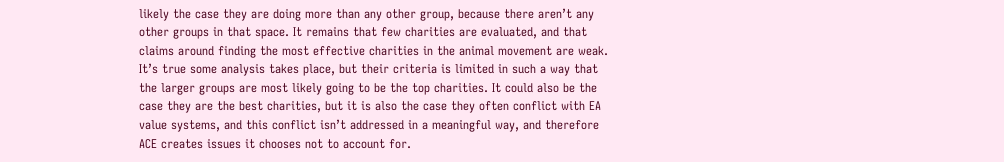likely the case they are doing more than any other group, because there aren’t any other groups in that space. It remains that few charities are evaluated, and that claims around finding the most effective charities in the animal movement are weak. It’s true some analysis takes place, but their criteria is limited in such a way that the larger groups are most likely going to be the top charities. It could also be the case they are the best charities, but it is also the case they often conflict with EA value systems, and this conflict isn’t addressed in a meaningful way, and therefore ACE creates issues it chooses not to account for.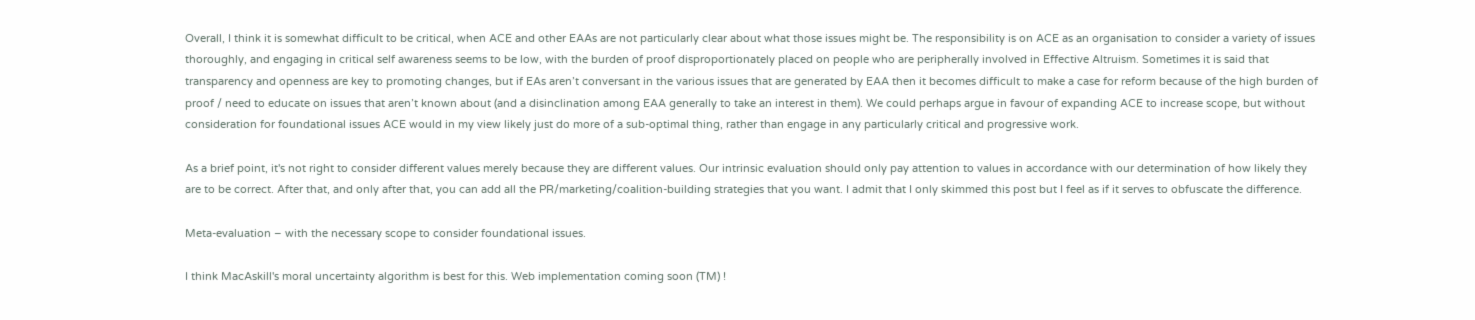Overall, I think it is somewhat difficult to be critical, when ACE and other EAAs are not particularly clear about what those issues might be. The responsibility is on ACE as an organisation to consider a variety of issues thoroughly, and engaging in critical self awareness seems to be low, with the burden of proof disproportionately placed on people who are peripherally involved in Effective Altruism. Sometimes it is said that transparency and openness are key to promoting changes, but if EAs aren’t conversant in the various issues that are generated by EAA then it becomes difficult to make a case for reform because of the high burden of proof / need to educate on issues that aren’t known about (and a disinclination among EAA generally to take an interest in them). We could perhaps argue in favour of expanding ACE to increase scope, but without consideration for foundational issues ACE would in my view likely just do more of a sub-optimal thing, rather than engage in any particularly critical and progressive work.

As a brief point, it's not right to consider different values merely because they are different values. Our intrinsic evaluation should only pay attention to values in accordance with our determination of how likely they are to be correct. After that, and only after that, you can add all the PR/marketing/coalition-building strategies that you want. I admit that I only skimmed this post but I feel as if it serves to obfuscate the difference.

Meta-evaluation – with the necessary scope to consider foundational issues.

I think MacAskill's moral uncertainty algorithm is best for this. Web implementation coming soon (TM) !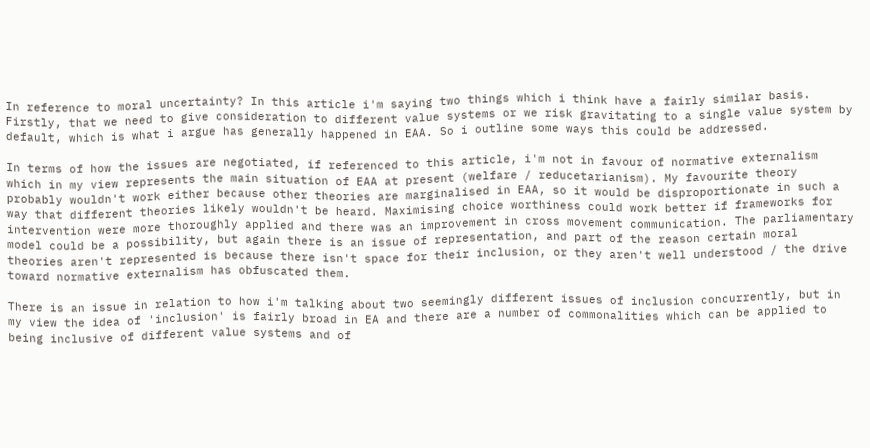In reference to moral uncertainty? In this article i'm saying two things which i think have a fairly similar basis. Firstly, that we need to give consideration to different value systems or we risk gravitating to a single value system by default, which is what i argue has generally happened in EAA. So i outline some ways this could be addressed.

In terms of how the issues are negotiated, if referenced to this article, i'm not in favour of normative externalism which in my view represents the main situation of EAA at present (welfare / reducetarianism). My favourite theory probably wouldn't work either because other theories are marginalised in EAA, so it would be disproportionate in such a way that different theories likely wouldn't be heard. Maximising choice worthiness could work better if frameworks for intervention were more thoroughly applied and there was an improvement in cross movement communication. The parliamentary model could be a possibility, but again there is an issue of representation, and part of the reason certain moral theories aren't represented is because there isn't space for their inclusion, or they aren't well understood / the drive toward normative externalism has obfuscated them.

There is an issue in relation to how i'm talking about two seemingly different issues of inclusion concurrently, but in my view the idea of 'inclusion' is fairly broad in EA and there are a number of commonalities which can be applied to being inclusive of different value systems and of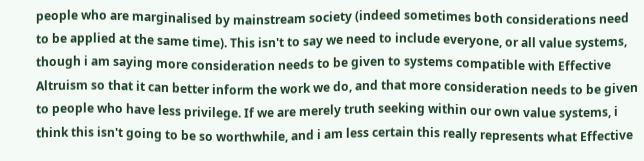people who are marginalised by mainstream society (indeed sometimes both considerations need to be applied at the same time). This isn't to say we need to include everyone, or all value systems, though i am saying more consideration needs to be given to systems compatible with Effective Altruism so that it can better inform the work we do, and that more consideration needs to be given to people who have less privilege. If we are merely truth seeking within our own value systems, i think this isn't going to be so worthwhile, and i am less certain this really represents what Effective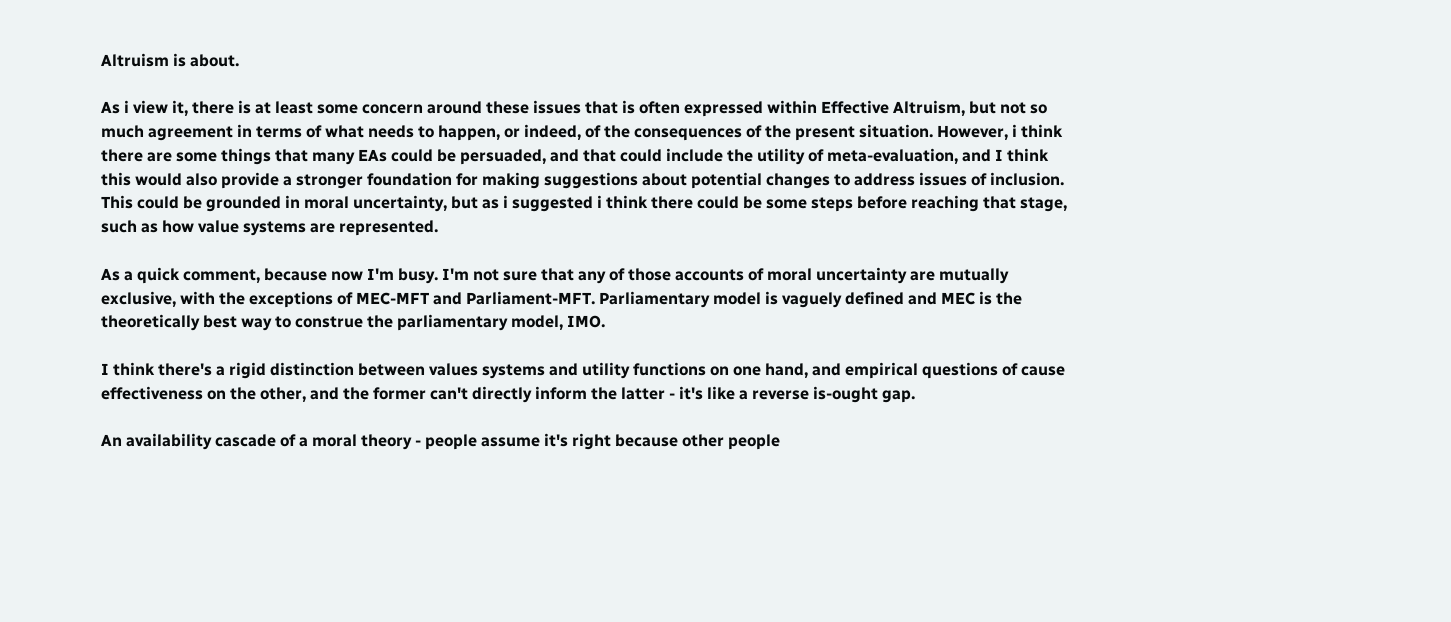Altruism is about.

As i view it, there is at least some concern around these issues that is often expressed within Effective Altruism, but not so much agreement in terms of what needs to happen, or indeed, of the consequences of the present situation. However, i think there are some things that many EAs could be persuaded, and that could include the utility of meta-evaluation, and I think this would also provide a stronger foundation for making suggestions about potential changes to address issues of inclusion. This could be grounded in moral uncertainty, but as i suggested i think there could be some steps before reaching that stage, such as how value systems are represented.

As a quick comment, because now I'm busy. I'm not sure that any of those accounts of moral uncertainty are mutually exclusive, with the exceptions of MEC-MFT and Parliament-MFT. Parliamentary model is vaguely defined and MEC is the theoretically best way to construe the parliamentary model, IMO.

I think there's a rigid distinction between values systems and utility functions on one hand, and empirical questions of cause effectiveness on the other, and the former can't directly inform the latter - it's like a reverse is-ought gap.

An availability cascade of a moral theory - people assume it's right because other people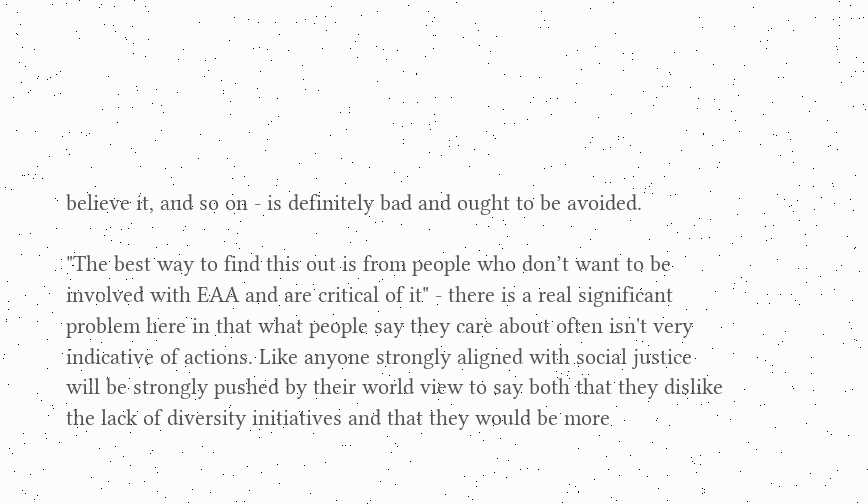believe it, and so on - is definitely bad and ought to be avoided.

"The best way to find this out is from people who don’t want to be involved with EAA and are critical of it" - there is a real significant problem here in that what people say they care about often isn't very indicative of actions. Like anyone strongly aligned with social justice will be strongly pushed by their world view to say both that they dislike the lack of diversity initiatives and that they would be more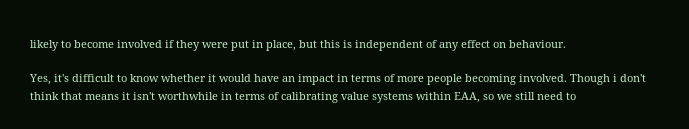likely to become involved if they were put in place, but this is independent of any effect on behaviour.

Yes, it's difficult to know whether it would have an impact in terms of more people becoming involved. Though i don't think that means it isn't worthwhile in terms of calibrating value systems within EAA, so we still need to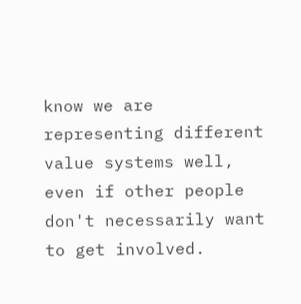know we are representing different value systems well, even if other people don't necessarily want to get involved.